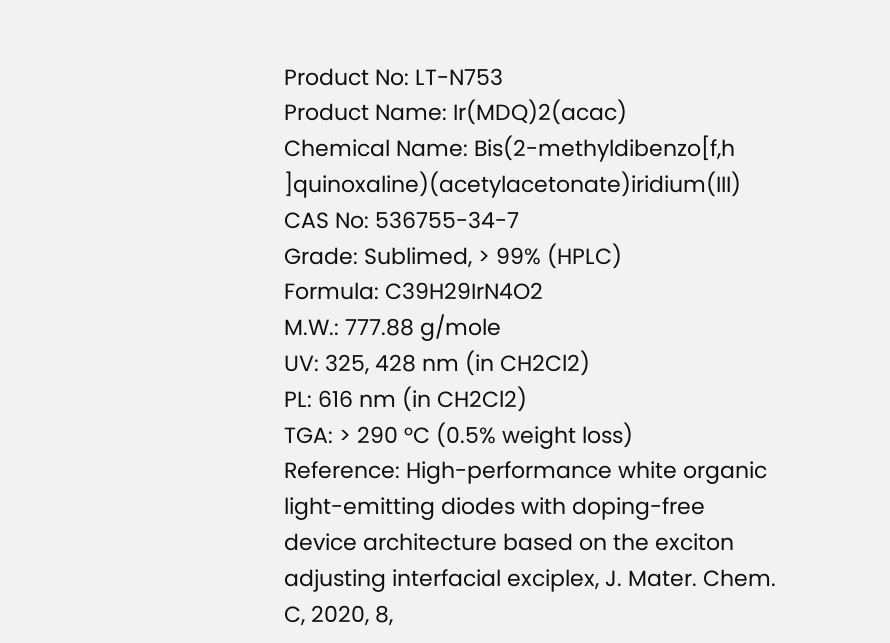Product No: LT-N753
Product Name: Ir(MDQ)2(acac)
Chemical Name: Bis(2-methyldibenzo[f,h ]quinoxaline)(acetylacetonate)iridium(III)
CAS No: 536755-34-7
Grade: Sublimed, > 99% (HPLC)
Formula: C39H29IrN4O2
M.W.: 777.88 g/mole
UV: 325, 428 nm (in CH2Cl2)
PL: 616 nm (in CH2Cl2)
TGA: > 290 °C (0.5% weight loss)
Reference: High-performance white organic light-emitting diodes with doping-free device architecture based on the exciton adjusting interfacial exciplex, J. Mater. Chem. C, 2020, 8,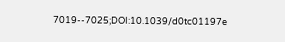7019--7025;DOI:10.1039/d0tc01197e